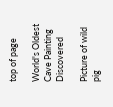top of page

World's Oldest Cave Painting Discovered

Picture of wild pig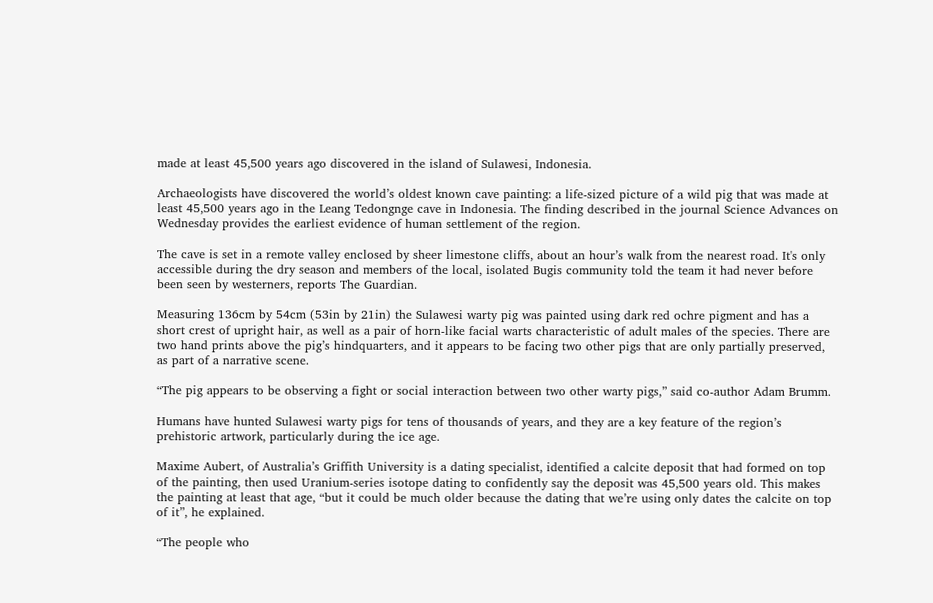made at least 45,500 years ago discovered in the island of Sulawesi, Indonesia.

Archaeologists have discovered the world’s oldest known cave painting: a life-sized picture of a wild pig that was made at least 45,500 years ago in the Leang Tedongnge cave in Indonesia. The finding described in the journal Science Advances on Wednesday provides the earliest evidence of human settlement of the region.

The cave is set in a remote valley enclosed by sheer limestone cliffs, about an hour’s walk from the nearest road. It's only accessible during the dry season and members of the local, isolated Bugis community told the team it had never before been seen by westerners, reports The Guardian.

Measuring 136cm by 54cm (53in by 21in) the Sulawesi warty pig was painted using dark red ochre pigment and has a short crest of upright hair, as well as a pair of horn-like facial warts characteristic of adult males of the species. There are two hand prints above the pig’s hindquarters, and it appears to be facing two other pigs that are only partially preserved, as part of a narrative scene.

“The pig appears to be observing a fight or social interaction between two other warty pigs,” said co-author Adam Brumm.

Humans have hunted Sulawesi warty pigs for tens of thousands of years, and they are a key feature of the region’s prehistoric artwork, particularly during the ice age.

Maxime Aubert, of Australia’s Griffith University is a dating specialist, identified a calcite deposit that had formed on top of the painting, then used Uranium-series isotope dating to confidently say the deposit was 45,500 years old. This makes the painting at least that age, “but it could be much older because the dating that we’re using only dates the calcite on top of it”, he explained.

“The people who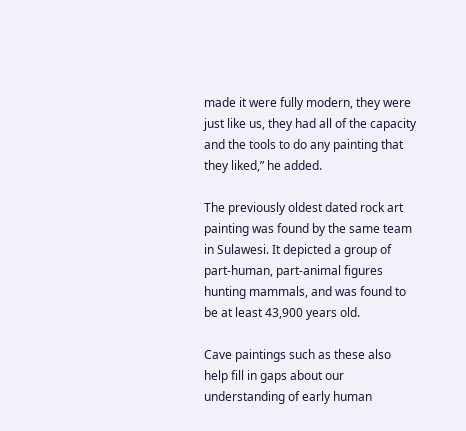made it were fully modern, they were just like us, they had all of the capacity and the tools to do any painting that they liked,” he added.

The previously oldest dated rock art painting was found by the same team in Sulawesi. It depicted a group of part-human, part-animal figures hunting mammals, and was found to be at least 43,900 years old.

Cave paintings such as these also help fill in gaps about our understanding of early human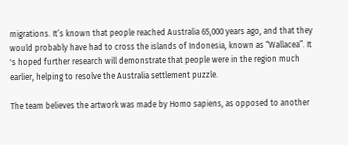migrations. It’s known that people reached Australia 65,000 years ago, and that they would probably have had to cross the islands of Indonesia, known as “Wallacea”. It 's hoped further research will demonstrate that people were in the region much earlier, helping to resolve the Australia settlement puzzle.

The team believes the artwork was made by Homo sapiens, as opposed to another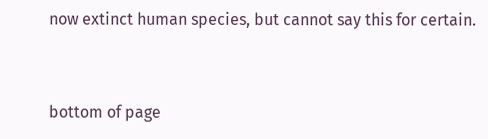now extinct human species, but cannot say this for certain.


bottom of page